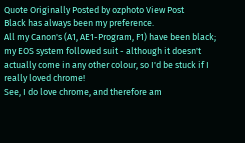Quote Originally Posted by ozphoto View Post
Black has always been my preference.
All my Canon's (A1, AE1-Program, F1) have been black; my EOS system followed suit - although it doesn't actually come in any other colour, so I'd be stuck if I really loved chrome!
See, I do love chrome, and therefore am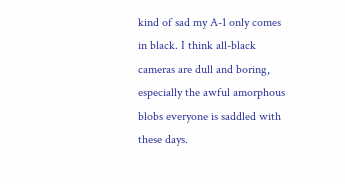kind of sad my A-1 only comes in black. I think all-black cameras are dull and boring, especially the awful amorphous blobs everyone is saddled with these days.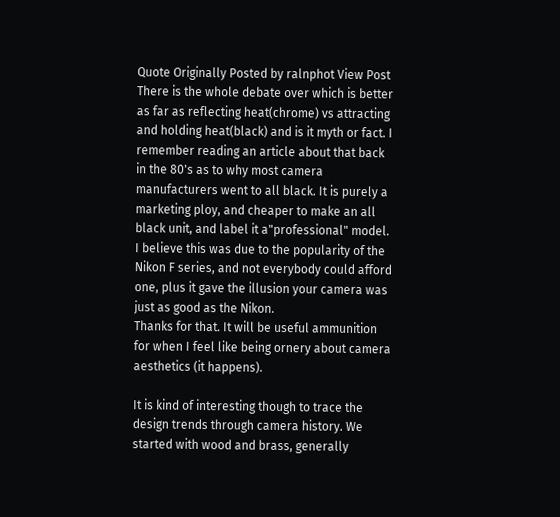Quote Originally Posted by ralnphot View Post
There is the whole debate over which is better as far as reflecting heat(chrome) vs attracting and holding heat(black) and is it myth or fact. I remember reading an article about that back in the 80's as to why most camera manufacturers went to all black. It is purely a marketing ploy, and cheaper to make an all black unit, and label it a"professional" model. I believe this was due to the popularity of the Nikon F series, and not everybody could afford one, plus it gave the illusion your camera was just as good as the Nikon.
Thanks for that. It will be useful ammunition for when I feel like being ornery about camera aesthetics (it happens).

It is kind of interesting though to trace the design trends through camera history. We started with wood and brass, generally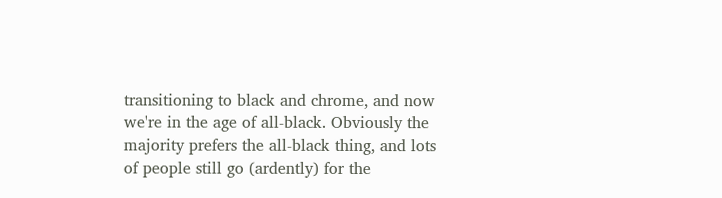transitioning to black and chrome, and now we're in the age of all-black. Obviously the majority prefers the all-black thing, and lots of people still go (ardently) for the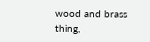wood and brass thing,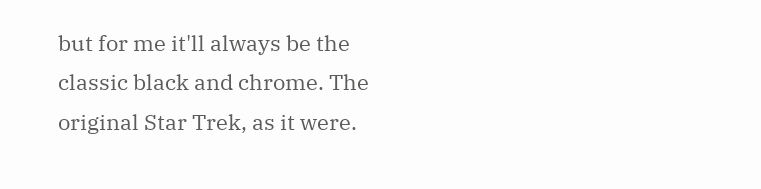but for me it'll always be the classic black and chrome. The original Star Trek, as it were.